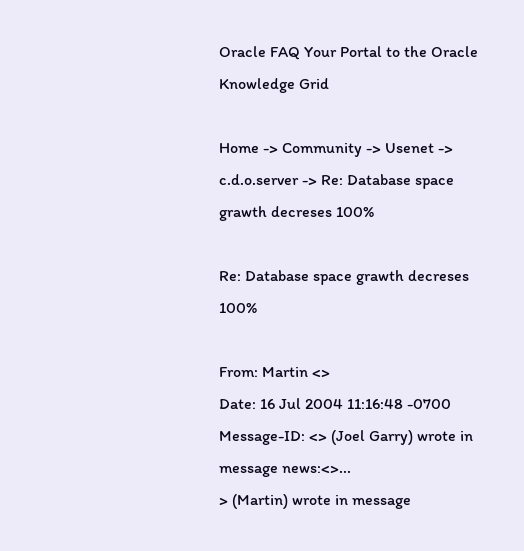Oracle FAQ Your Portal to the Oracle Knowledge Grid

Home -> Community -> Usenet -> c.d.o.server -> Re: Database space grawth decreses 100%

Re: Database space grawth decreses 100%

From: Martin <>
Date: 16 Jul 2004 11:16:48 -0700
Message-ID: <> (Joel Garry) wrote in message news:<>...
> (Martin) wrote in message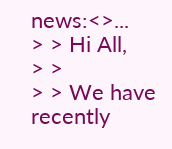news:<>...
> > Hi All,
> >
> > We have recently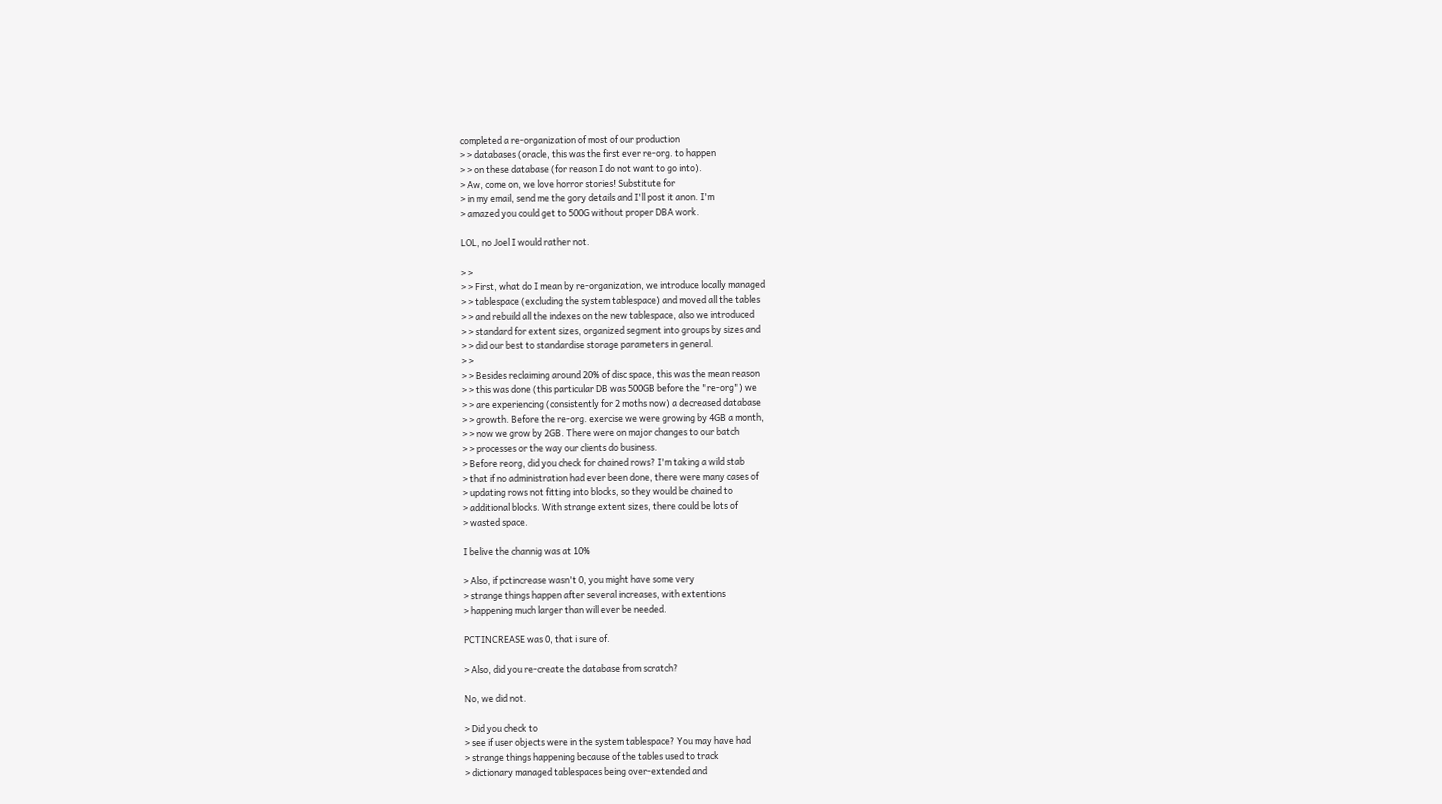completed a re-organization of most of our production
> > databases (oracle, this was the first ever re-org. to happen
> > on these database (for reason I do not want to go into).
> Aw, come on, we love horror stories! Substitute for
> in my email, send me the gory details and I'll post it anon. I'm
> amazed you could get to 500G without proper DBA work.

LOL, no Joel I would rather not.

> >
> > First, what do I mean by re-organization, we introduce locally managed
> > tablespace (excluding the system tablespace) and moved all the tables
> > and rebuild all the indexes on the new tablespace, also we introduced
> > standard for extent sizes, organized segment into groups by sizes and
> > did our best to standardise storage parameters in general.
> >
> > Besides reclaiming around 20% of disc space, this was the mean reason
> > this was done (this particular DB was 500GB before the "re-org") we
> > are experiencing (consistently for 2 moths now) a decreased database
> > growth. Before the re-org. exercise we were growing by 4GB a month,
> > now we grow by 2GB. There were on major changes to our batch
> > processes or the way our clients do business.
> Before reorg, did you check for chained rows? I'm taking a wild stab
> that if no administration had ever been done, there were many cases of
> updating rows not fitting into blocks, so they would be chained to
> additional blocks. With strange extent sizes, there could be lots of
> wasted space.

I belive the channig was at 10%

> Also, if pctincrease wasn't 0, you might have some very
> strange things happen after several increases, with extentions
> happening much larger than will ever be needed.

PCTINCREASE was 0, that i sure of.

> Also, did you re-create the database from scratch?

No, we did not.

> Did you check to
> see if user objects were in the system tablespace? You may have had
> strange things happening because of the tables used to track
> dictionary managed tablespaces being over-extended and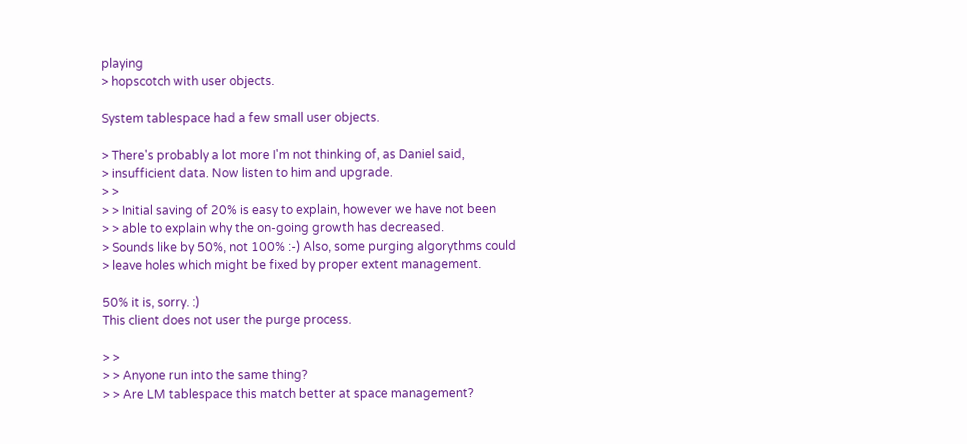playing
> hopscotch with user objects.

System tablespace had a few small user objects.

> There's probably a lot more I'm not thinking of, as Daniel said,
> insufficient data. Now listen to him and upgrade.
> >
> > Initial saving of 20% is easy to explain, however we have not been
> > able to explain why the on-going growth has decreased.
> Sounds like by 50%, not 100% :-) Also, some purging algorythms could
> leave holes which might be fixed by proper extent management.

50% it is, sorry. :)
This client does not user the purge process.

> >
> > Anyone run into the same thing?
> > Are LM tablespace this match better at space management?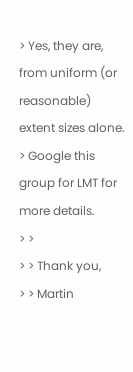> Yes, they are, from uniform (or reasonable) extent sizes alone.
> Google this group for LMT for more details.
> >
> > Thank you,
> > Martin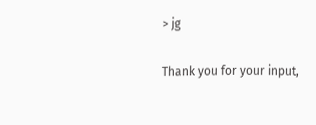> jg

Thank you for your input,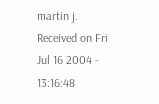martin j. Received on Fri Jul 16 2004 - 13:16:48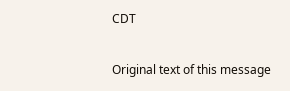CDT

Original text of this message